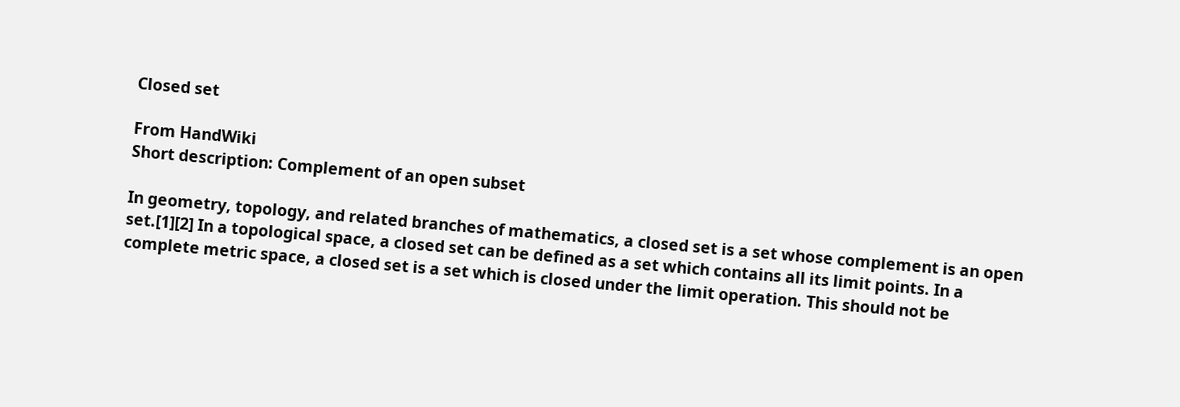Closed set

From HandWiki
Short description: Complement of an open subset

In geometry, topology, and related branches of mathematics, a closed set is a set whose complement is an open set.[1][2] In a topological space, a closed set can be defined as a set which contains all its limit points. In a complete metric space, a closed set is a set which is closed under the limit operation. This should not be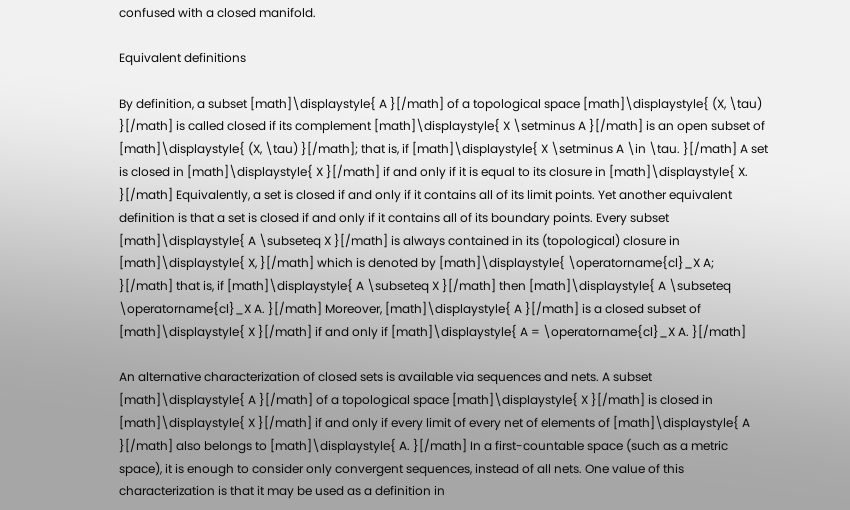confused with a closed manifold.

Equivalent definitions

By definition, a subset [math]\displaystyle{ A }[/math] of a topological space [math]\displaystyle{ (X, \tau) }[/math] is called closed if its complement [math]\displaystyle{ X \setminus A }[/math] is an open subset of [math]\displaystyle{ (X, \tau) }[/math]; that is, if [math]\displaystyle{ X \setminus A \in \tau. }[/math] A set is closed in [math]\displaystyle{ X }[/math] if and only if it is equal to its closure in [math]\displaystyle{ X. }[/math] Equivalently, a set is closed if and only if it contains all of its limit points. Yet another equivalent definition is that a set is closed if and only if it contains all of its boundary points. Every subset [math]\displaystyle{ A \subseteq X }[/math] is always contained in its (topological) closure in [math]\displaystyle{ X, }[/math] which is denoted by [math]\displaystyle{ \operatorname{cl}_X A; }[/math] that is, if [math]\displaystyle{ A \subseteq X }[/math] then [math]\displaystyle{ A \subseteq \operatorname{cl}_X A. }[/math] Moreover, [math]\displaystyle{ A }[/math] is a closed subset of [math]\displaystyle{ X }[/math] if and only if [math]\displaystyle{ A = \operatorname{cl}_X A. }[/math]

An alternative characterization of closed sets is available via sequences and nets. A subset [math]\displaystyle{ A }[/math] of a topological space [math]\displaystyle{ X }[/math] is closed in [math]\displaystyle{ X }[/math] if and only if every limit of every net of elements of [math]\displaystyle{ A }[/math] also belongs to [math]\displaystyle{ A. }[/math] In a first-countable space (such as a metric space), it is enough to consider only convergent sequences, instead of all nets. One value of this characterization is that it may be used as a definition in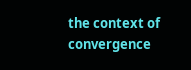the context of convergence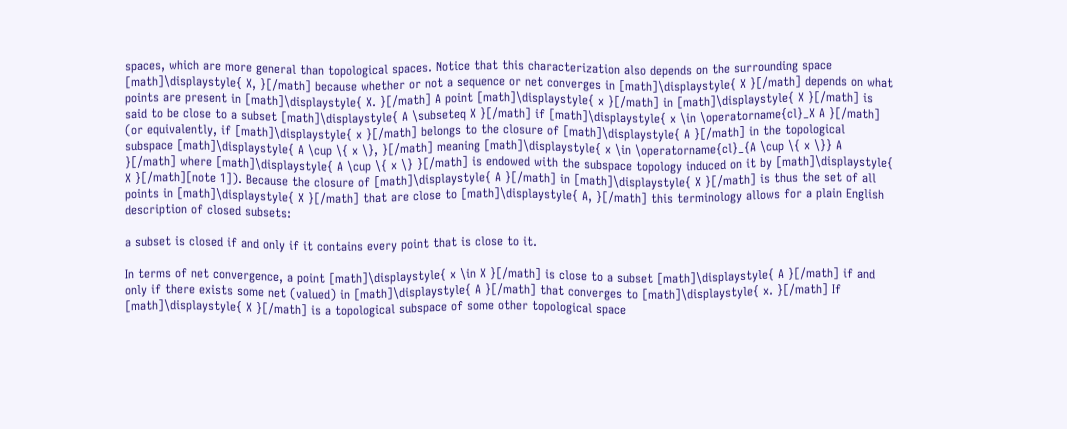spaces, which are more general than topological spaces. Notice that this characterization also depends on the surrounding space [math]\displaystyle{ X, }[/math] because whether or not a sequence or net converges in [math]\displaystyle{ X }[/math] depends on what points are present in [math]\displaystyle{ X. }[/math] A point [math]\displaystyle{ x }[/math] in [math]\displaystyle{ X }[/math] is said to be close to a subset [math]\displaystyle{ A \subseteq X }[/math] if [math]\displaystyle{ x \in \operatorname{cl}_X A }[/math] (or equivalently, if [math]\displaystyle{ x }[/math] belongs to the closure of [math]\displaystyle{ A }[/math] in the topological subspace [math]\displaystyle{ A \cup \{ x \}, }[/math] meaning [math]\displaystyle{ x \in \operatorname{cl}_{A \cup \{ x \}} A }[/math] where [math]\displaystyle{ A \cup \{ x \} }[/math] is endowed with the subspace topology induced on it by [math]\displaystyle{ X }[/math][note 1]). Because the closure of [math]\displaystyle{ A }[/math] in [math]\displaystyle{ X }[/math] is thus the set of all points in [math]\displaystyle{ X }[/math] that are close to [math]\displaystyle{ A, }[/math] this terminology allows for a plain English description of closed subsets:

a subset is closed if and only if it contains every point that is close to it.

In terms of net convergence, a point [math]\displaystyle{ x \in X }[/math] is close to a subset [math]\displaystyle{ A }[/math] if and only if there exists some net (valued) in [math]\displaystyle{ A }[/math] that converges to [math]\displaystyle{ x. }[/math] If [math]\displaystyle{ X }[/math] is a topological subspace of some other topological space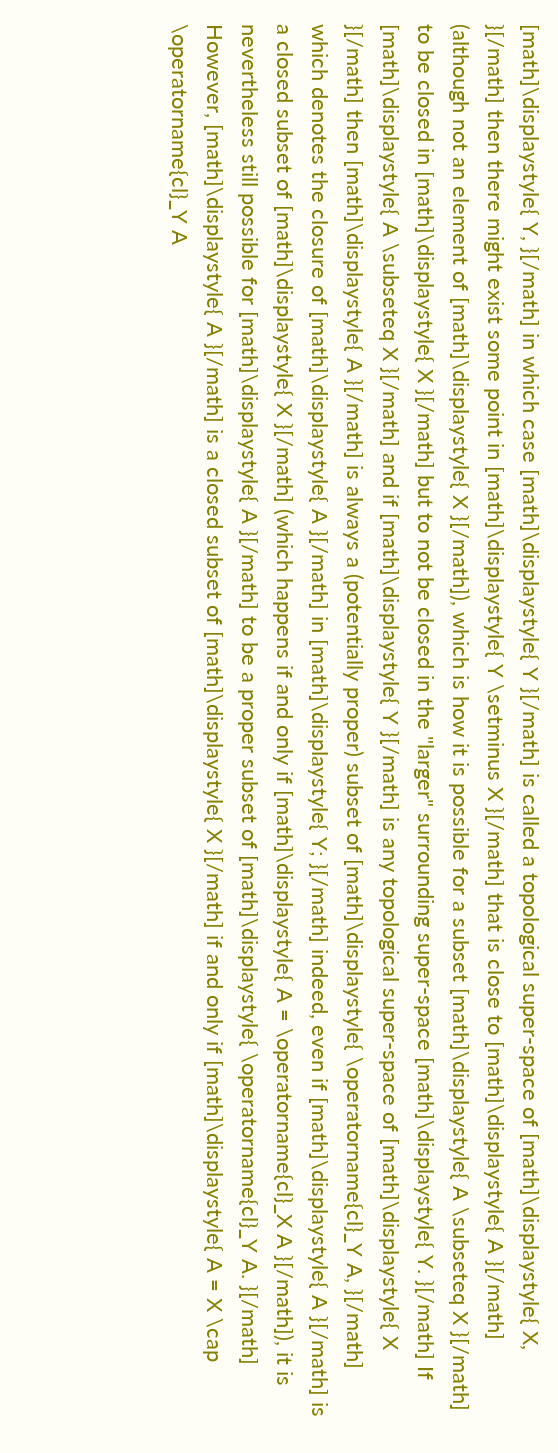[math]\displaystyle{ Y, }[/math] in which case [math]\displaystyle{ Y }[/math] is called a topological super-space of [math]\displaystyle{ X, }[/math] then there might exist some point in [math]\displaystyle{ Y \setminus X }[/math] that is close to [math]\displaystyle{ A }[/math] (although not an element of [math]\displaystyle{ X }[/math]), which is how it is possible for a subset [math]\displaystyle{ A \subseteq X }[/math] to be closed in [math]\displaystyle{ X }[/math] but to not be closed in the "larger" surrounding super-space [math]\displaystyle{ Y. }[/math] If [math]\displaystyle{ A \subseteq X }[/math] and if [math]\displaystyle{ Y }[/math] is any topological super-space of [math]\displaystyle{ X }[/math] then [math]\displaystyle{ A }[/math] is always a (potentially proper) subset of [math]\displaystyle{ \operatorname{cl}_Y A, }[/math] which denotes the closure of [math]\displaystyle{ A }[/math] in [math]\displaystyle{ Y; }[/math] indeed, even if [math]\displaystyle{ A }[/math] is a closed subset of [math]\displaystyle{ X }[/math] (which happens if and only if [math]\displaystyle{ A = \operatorname{cl}_X A }[/math]), it is nevertheless still possible for [math]\displaystyle{ A }[/math] to be a proper subset of [math]\displaystyle{ \operatorname{cl}_Y A. }[/math] However, [math]\displaystyle{ A }[/math] is a closed subset of [math]\displaystyle{ X }[/math] if and only if [math]\displaystyle{ A = X \cap \operatorname{cl}_Y A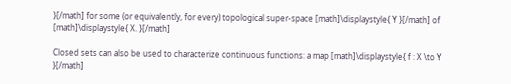}[/math] for some (or equivalently, for every) topological super-space [math]\displaystyle{ Y }[/math] of [math]\displaystyle{ X. }[/math]

Closed sets can also be used to characterize continuous functions: a map [math]\displaystyle{ f : X \to Y }[/math]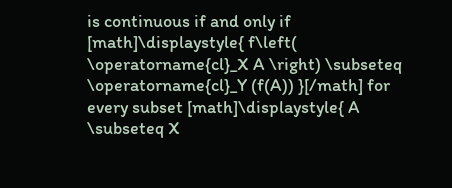is continuous if and only if [math]\displaystyle{ f\left( \operatorname{cl}_X A \right) \subseteq \operatorname{cl}_Y (f(A)) }[/math] for every subset [math]\displaystyle{ A \subseteq X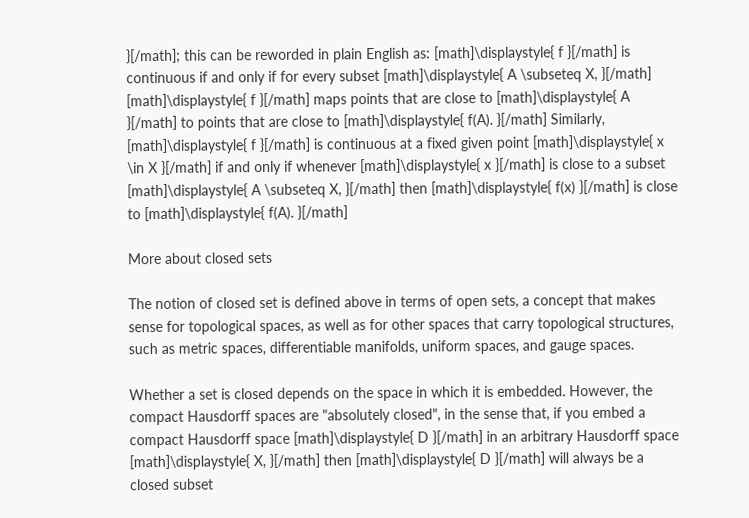}[/math]; this can be reworded in plain English as: [math]\displaystyle{ f }[/math] is continuous if and only if for every subset [math]\displaystyle{ A \subseteq X, }[/math] [math]\displaystyle{ f }[/math] maps points that are close to [math]\displaystyle{ A }[/math] to points that are close to [math]\displaystyle{ f(A). }[/math] Similarly, [math]\displaystyle{ f }[/math] is continuous at a fixed given point [math]\displaystyle{ x \in X }[/math] if and only if whenever [math]\displaystyle{ x }[/math] is close to a subset [math]\displaystyle{ A \subseteq X, }[/math] then [math]\displaystyle{ f(x) }[/math] is close to [math]\displaystyle{ f(A). }[/math]

More about closed sets

The notion of closed set is defined above in terms of open sets, a concept that makes sense for topological spaces, as well as for other spaces that carry topological structures, such as metric spaces, differentiable manifolds, uniform spaces, and gauge spaces.

Whether a set is closed depends on the space in which it is embedded. However, the compact Hausdorff spaces are "absolutely closed", in the sense that, if you embed a compact Hausdorff space [math]\displaystyle{ D }[/math] in an arbitrary Hausdorff space [math]\displaystyle{ X, }[/math] then [math]\displaystyle{ D }[/math] will always be a closed subset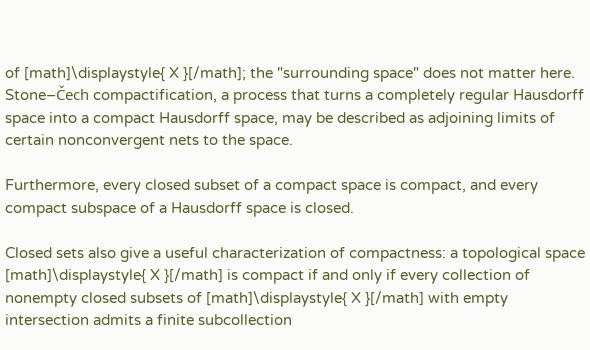of [math]\displaystyle{ X }[/math]; the "surrounding space" does not matter here. Stone–Čech compactification, a process that turns a completely regular Hausdorff space into a compact Hausdorff space, may be described as adjoining limits of certain nonconvergent nets to the space.

Furthermore, every closed subset of a compact space is compact, and every compact subspace of a Hausdorff space is closed.

Closed sets also give a useful characterization of compactness: a topological space [math]\displaystyle{ X }[/math] is compact if and only if every collection of nonempty closed subsets of [math]\displaystyle{ X }[/math] with empty intersection admits a finite subcollection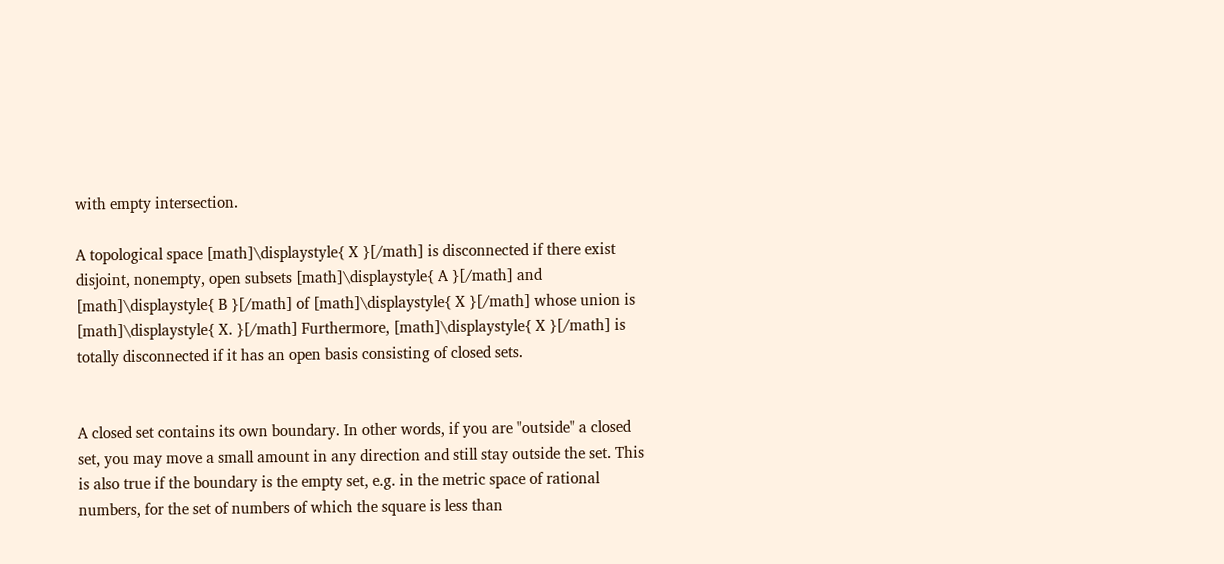with empty intersection.

A topological space [math]\displaystyle{ X }[/math] is disconnected if there exist disjoint, nonempty, open subsets [math]\displaystyle{ A }[/math] and [math]\displaystyle{ B }[/math] of [math]\displaystyle{ X }[/math] whose union is [math]\displaystyle{ X. }[/math] Furthermore, [math]\displaystyle{ X }[/math] is totally disconnected if it has an open basis consisting of closed sets.


A closed set contains its own boundary. In other words, if you are "outside" a closed set, you may move a small amount in any direction and still stay outside the set. This is also true if the boundary is the empty set, e.g. in the metric space of rational numbers, for the set of numbers of which the square is less than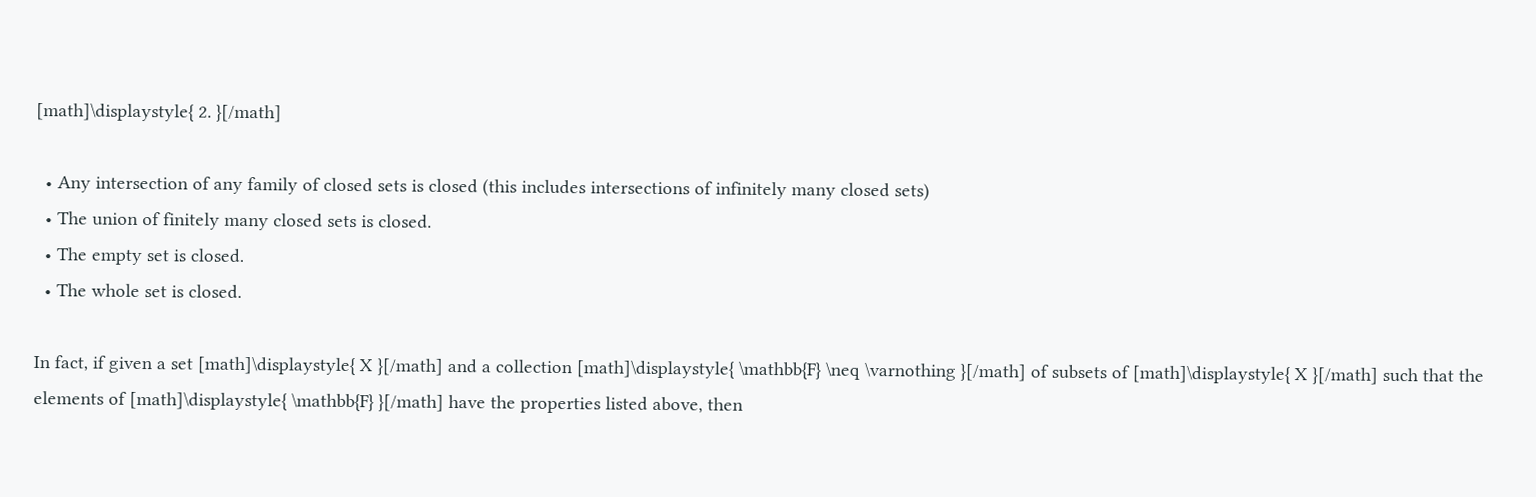[math]\displaystyle{ 2. }[/math]

  • Any intersection of any family of closed sets is closed (this includes intersections of infinitely many closed sets)
  • The union of finitely many closed sets is closed.
  • The empty set is closed.
  • The whole set is closed.

In fact, if given a set [math]\displaystyle{ X }[/math] and a collection [math]\displaystyle{ \mathbb{F} \neq \varnothing }[/math] of subsets of [math]\displaystyle{ X }[/math] such that the elements of [math]\displaystyle{ \mathbb{F} }[/math] have the properties listed above, then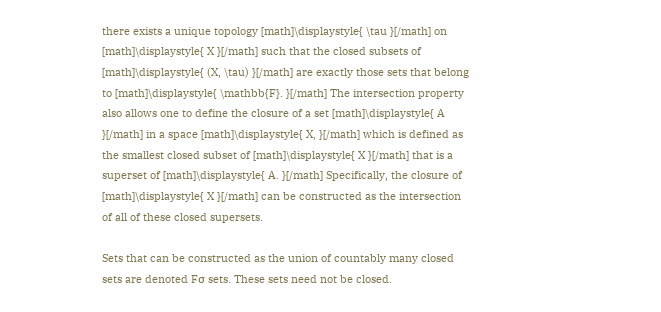there exists a unique topology [math]\displaystyle{ \tau }[/math] on [math]\displaystyle{ X }[/math] such that the closed subsets of [math]\displaystyle{ (X, \tau) }[/math] are exactly those sets that belong to [math]\displaystyle{ \mathbb{F}. }[/math] The intersection property also allows one to define the closure of a set [math]\displaystyle{ A }[/math] in a space [math]\displaystyle{ X, }[/math] which is defined as the smallest closed subset of [math]\displaystyle{ X }[/math] that is a superset of [math]\displaystyle{ A. }[/math] Specifically, the closure of [math]\displaystyle{ X }[/math] can be constructed as the intersection of all of these closed supersets.

Sets that can be constructed as the union of countably many closed sets are denoted Fσ sets. These sets need not be closed.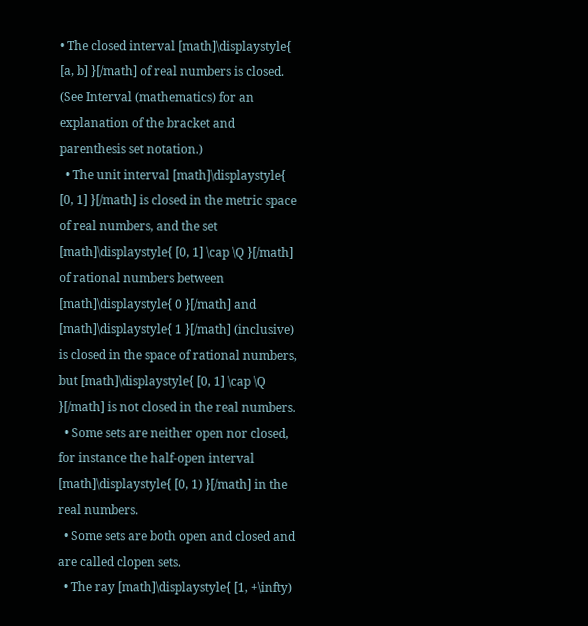• The closed interval [math]\displaystyle{ [a, b] }[/math] of real numbers is closed. (See Interval (mathematics) for an explanation of the bracket and parenthesis set notation.)
  • The unit interval [math]\displaystyle{ [0, 1] }[/math] is closed in the metric space of real numbers, and the set [math]\displaystyle{ [0, 1] \cap \Q }[/math] of rational numbers between [math]\displaystyle{ 0 }[/math] and [math]\displaystyle{ 1 }[/math] (inclusive) is closed in the space of rational numbers, but [math]\displaystyle{ [0, 1] \cap \Q }[/math] is not closed in the real numbers.
  • Some sets are neither open nor closed, for instance the half-open interval [math]\displaystyle{ [0, 1) }[/math] in the real numbers.
  • Some sets are both open and closed and are called clopen sets.
  • The ray [math]\displaystyle{ [1, +\infty)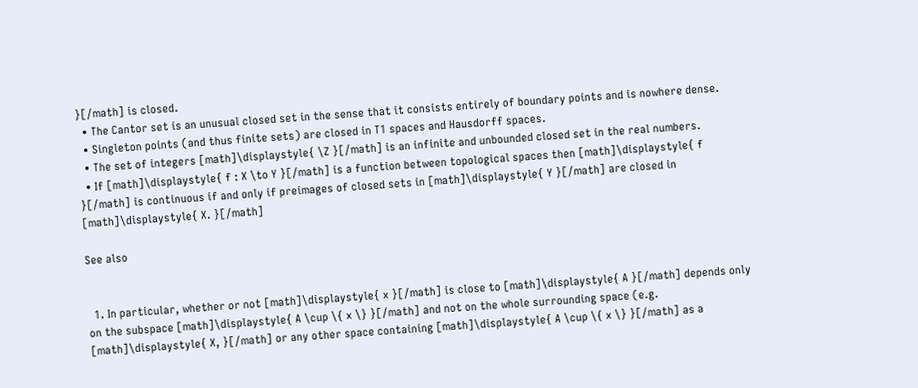}[/math] is closed.
  • The Cantor set is an unusual closed set in the sense that it consists entirely of boundary points and is nowhere dense.
  • Singleton points (and thus finite sets) are closed in T1 spaces and Hausdorff spaces.
  • The set of integers [math]\displaystyle{ \Z }[/math] is an infinite and unbounded closed set in the real numbers.
  • If [math]\displaystyle{ f : X \to Y }[/math] is a function between topological spaces then [math]\displaystyle{ f }[/math] is continuous if and only if preimages of closed sets in [math]\displaystyle{ Y }[/math] are closed in [math]\displaystyle{ X. }[/math]

See also


  1. In particular, whether or not [math]\displaystyle{ x }[/math] is close to [math]\displaystyle{ A }[/math] depends only on the subspace [math]\displaystyle{ A \cup \{ x \} }[/math] and not on the whole surrounding space (e.g. [math]\displaystyle{ X, }[/math] or any other space containing [math]\displaystyle{ A \cup \{ x \} }[/math] as a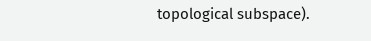topological subspace).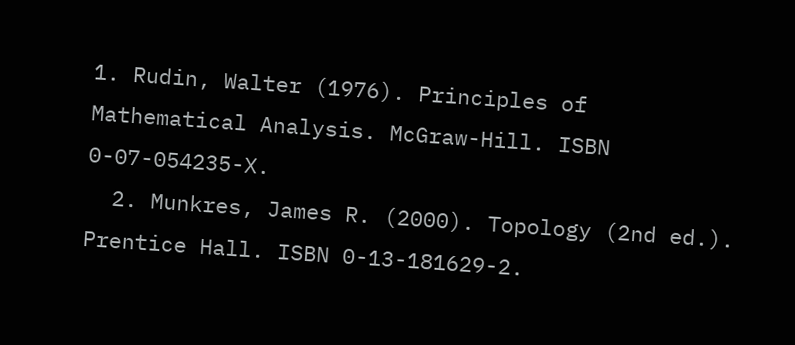1. Rudin, Walter (1976). Principles of Mathematical Analysis. McGraw-Hill. ISBN 0-07-054235-X.
  2. Munkres, James R. (2000). Topology (2nd ed.). Prentice Hall. ISBN 0-13-181629-2.